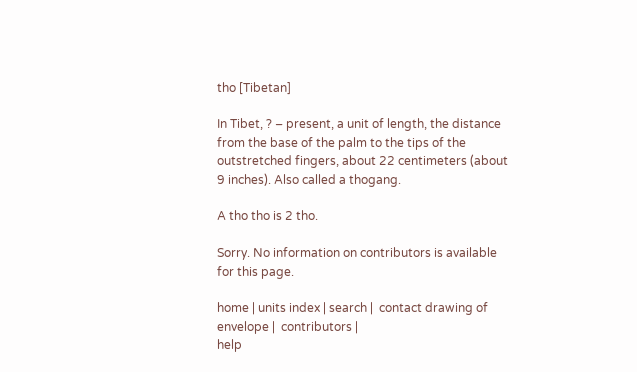tho [Tibetan]

In Tibet, ? – present, a unit of length, the distance from the base of the palm to the tips of the outstretched fingers, about 22 centimeters (about 9 inches). Also called a thogang.

A tho tho is 2 tho.

Sorry. No information on contributors is available for this page.

home | units index | search |  contact drawing of envelope |  contributors |
help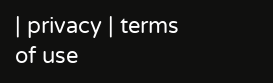| privacy | terms of use